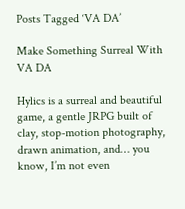Posts Tagged ‘VA DA’

Make Something Surreal With VA DA

Hylics is a surreal and beautiful game, a gentle JRPG built of clay, stop-motion photography, drawn animation, and… you know, I’m not even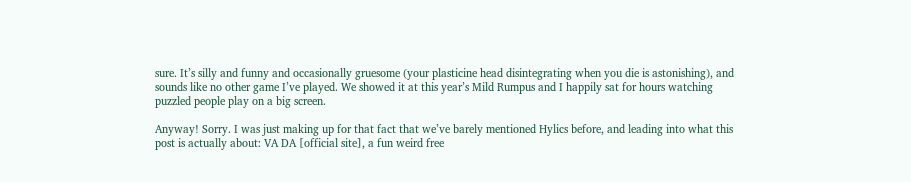sure. It’s silly and funny and occasionally gruesome (your plasticine head disintegrating when you die is astonishing), and sounds like no other game I’ve played. We showed it at this year’s Mild Rumpus and I happily sat for hours watching puzzled people play on a big screen.

Anyway! Sorry. I was just making up for that fact that we’ve barely mentioned Hylics before, and leading into what this post is actually about: VA DA [official site], a fun weird free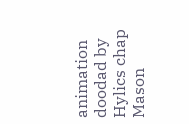animation doodad by Hylics chap Mason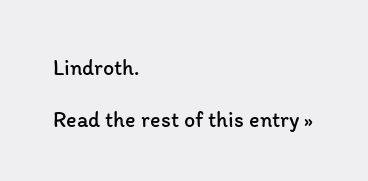Lindroth.

Read the rest of this entry »